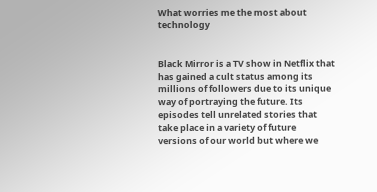What worries me the most about technology


Black Mirror is a TV show in Netflix that has gained a cult status among its millions of followers due to its unique way of portraying the future. Its episodes tell unrelated stories that take place in a variety of future versions of our world but where we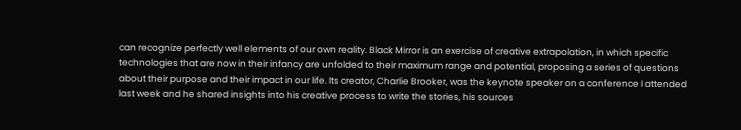can recognize perfectly well elements of our own reality. Black Mirror is an exercise of creative extrapolation, in which specific technologies that are now in their infancy are unfolded to their maximum range and potential, proposing a series of questions about their purpose and their impact in our life. Its creator, Charlie Brooker, was the keynote speaker on a conference I attended last week and he shared insights into his creative process to write the stories, his sources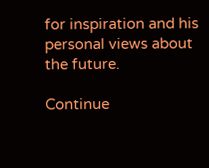for inspiration and his personal views about the future.

Continue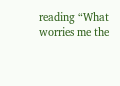reading “What worries me the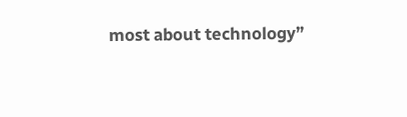most about technology”